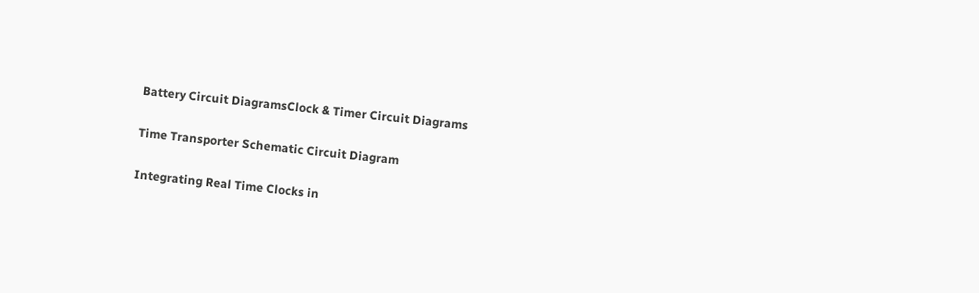Battery Circuit DiagramsClock & Timer Circuit Diagrams

Time Transporter Schematic Circuit Diagram

Integrating Real Time Clocks in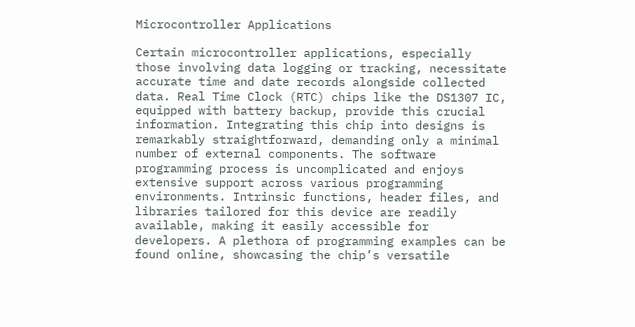Microcontroller Applications

Certain microcontroller applications, especially those involving data logging or tracking, necessitate accurate time and date records alongside collected data. Real Time Clock (RTC) chips like the DS1307 IC, equipped with battery backup, provide this crucial information. Integrating this chip into designs is remarkably straightforward, demanding only a minimal number of external components. The software programming process is uncomplicated and enjoys extensive support across various programming environments. Intrinsic functions, header files, and libraries tailored for this device are readily available, making it easily accessible for developers. A plethora of programming examples can be found online, showcasing the chip’s versatile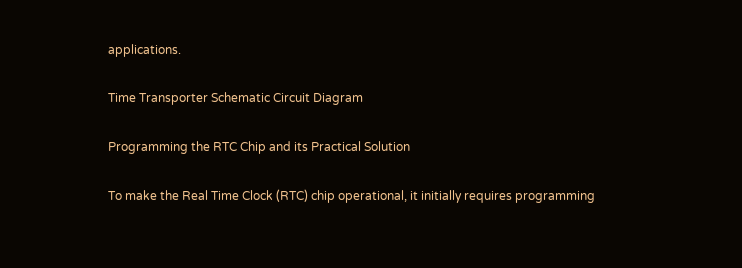applications.

Time Transporter Schematic Circuit Diagram

Programming the RTC Chip and its Practical Solution

To make the Real Time Clock (RTC) chip operational, it initially requires programming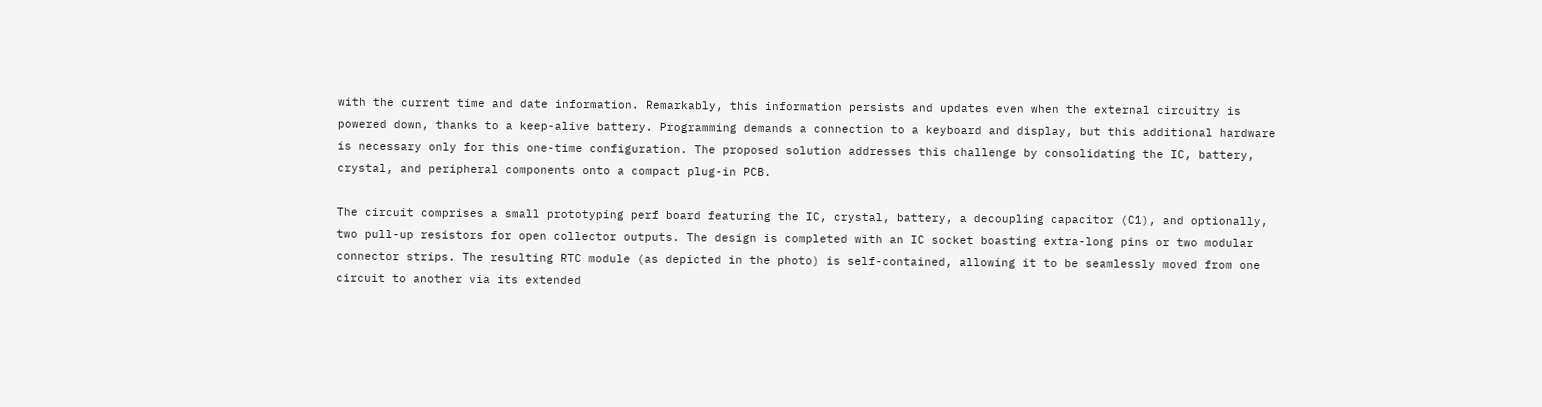with the current time and date information. Remarkably, this information persists and updates even when the external circuitry is powered down, thanks to a keep-alive battery. Programming demands a connection to a keyboard and display, but this additional hardware is necessary only for this one-time configuration. The proposed solution addresses this challenge by consolidating the IC, battery, crystal, and peripheral components onto a compact plug-in PCB.

The circuit comprises a small prototyping perf board featuring the IC, crystal, battery, a decoupling capacitor (C1), and optionally, two pull-up resistors for open collector outputs. The design is completed with an IC socket boasting extra-long pins or two modular connector strips. The resulting RTC module (as depicted in the photo) is self-contained, allowing it to be seamlessly moved from one circuit to another via its extended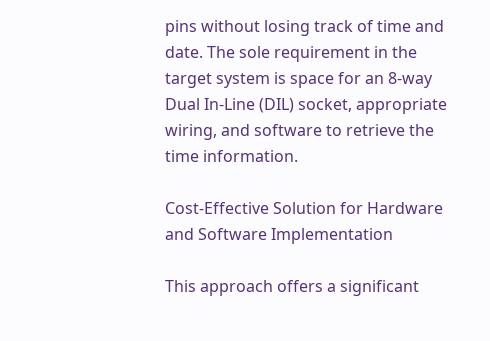pins without losing track of time and date. The sole requirement in the target system is space for an 8-way Dual In-Line (DIL) socket, appropriate wiring, and software to retrieve the time information.

Cost-Effective Solution for Hardware and Software Implementation

This approach offers a significant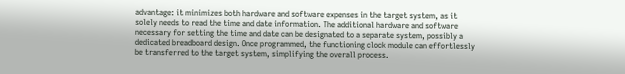advantage: it minimizes both hardware and software expenses in the target system, as it solely needs to read the time and date information. The additional hardware and software necessary for setting the time and date can be designated to a separate system, possibly a dedicated breadboard design. Once programmed, the functioning clock module can effortlessly be transferred to the target system, simplifying the overall process.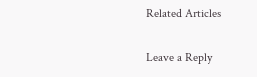Related Articles

Leave a Reply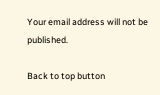Your email address will not be published.

Back to top button